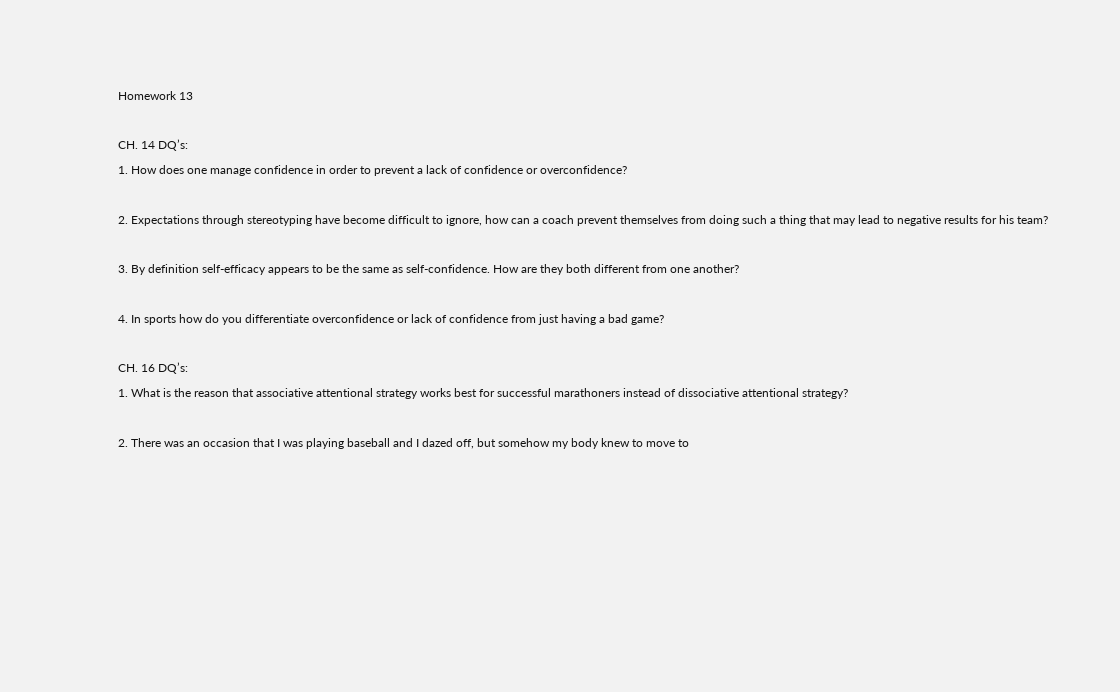Homework 13

CH. 14 DQ’s:
1. How does one manage confidence in order to prevent a lack of confidence or overconfidence?

2. Expectations through stereotyping have become difficult to ignore, how can a coach prevent themselves from doing such a thing that may lead to negative results for his team?

3. By definition self-efficacy appears to be the same as self-confidence. How are they both different from one another?

4. In sports how do you differentiate overconfidence or lack of confidence from just having a bad game?

CH. 16 DQ’s:
1. What is the reason that associative attentional strategy works best for successful marathoners instead of dissociative attentional strategy?

2. There was an occasion that I was playing baseball and I dazed off, but somehow my body knew to move to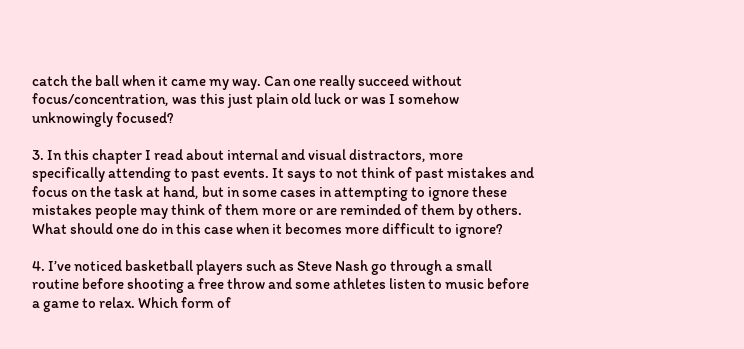catch the ball when it came my way. Can one really succeed without focus/concentration, was this just plain old luck or was I somehow unknowingly focused?

3. In this chapter I read about internal and visual distractors, more specifically attending to past events. It says to not think of past mistakes and focus on the task at hand, but in some cases in attempting to ignore these mistakes people may think of them more or are reminded of them by others. What should one do in this case when it becomes more difficult to ignore?

4. I’ve noticed basketball players such as Steve Nash go through a small routine before shooting a free throw and some athletes listen to music before a game to relax. Which form of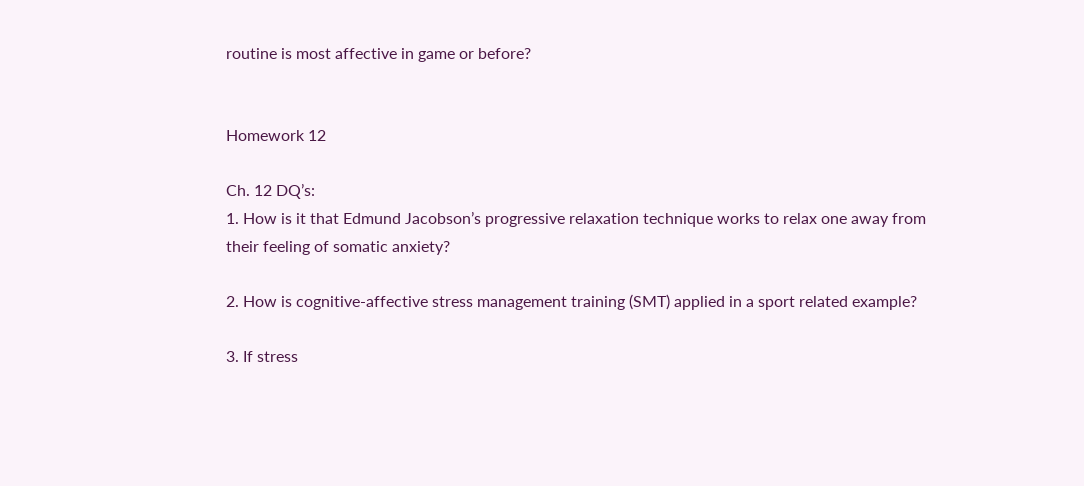routine is most affective in game or before?


Homework 12

Ch. 12 DQ’s:
1. How is it that Edmund Jacobson’s progressive relaxation technique works to relax one away from their feeling of somatic anxiety?

2. How is cognitive-affective stress management training (SMT) applied in a sport related example?

3. If stress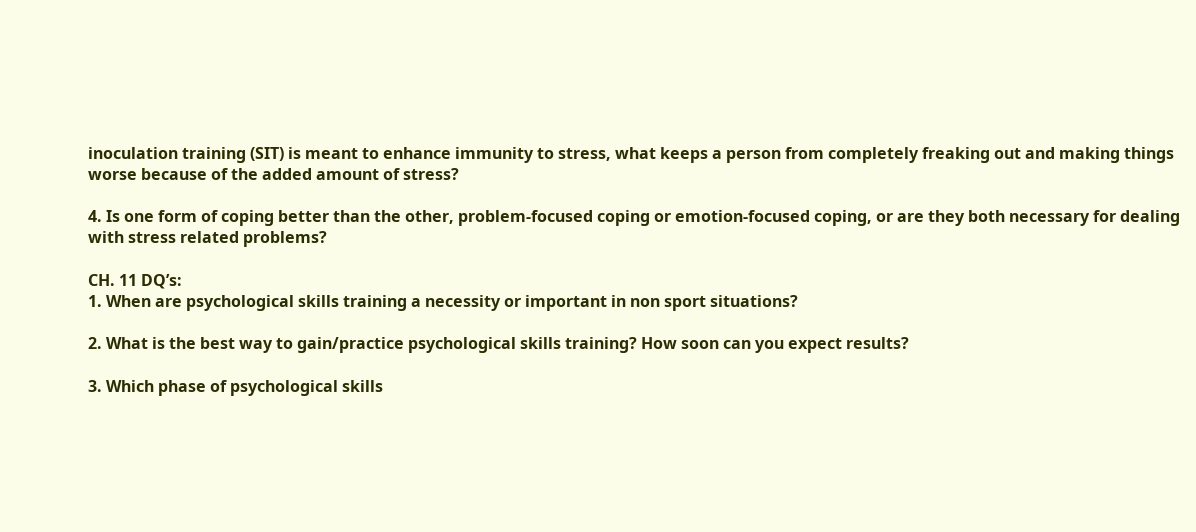inoculation training (SIT) is meant to enhance immunity to stress, what keeps a person from completely freaking out and making things worse because of the added amount of stress?

4. Is one form of coping better than the other, problem-focused coping or emotion-focused coping, or are they both necessary for dealing with stress related problems?

CH. 11 DQ’s:
1. When are psychological skills training a necessity or important in non sport situations?

2. What is the best way to gain/practice psychological skills training? How soon can you expect results?

3. Which phase of psychological skills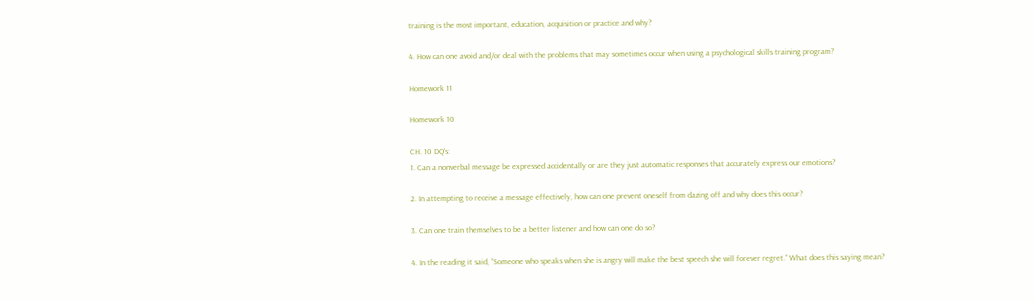training is the most important, education, acquisition or practice and why?

4. How can one avoid and/or deal with the problems that may sometimes occur when using a psychological skills training program?

Homework 11

Homework 10

CH. 10 DQ’s:
1. Can a nonverbal message be expressed accidentally or are they just automatic responses that accurately express our emotions?

2. In attempting to receive a message effectively, how can one prevent oneself from dazing off and why does this occur?

3. Can one train themselves to be a better listener and how can one do so?

4. In the reading it said, “Someone who speaks when she is angry will make the best speech she will forever regret.” What does this saying mean?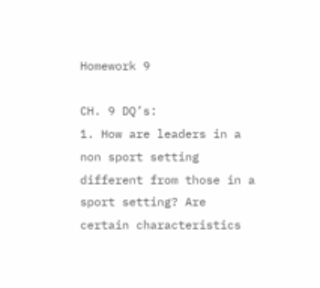Homework 9

CH. 9 DQ’s:
1. How are leaders in a non sport setting different from those in a sport setting? Are certain characteristics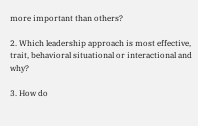more important than others?

2. Which leadership approach is most effective, trait, behavioral situational or interactional and why?

3. How do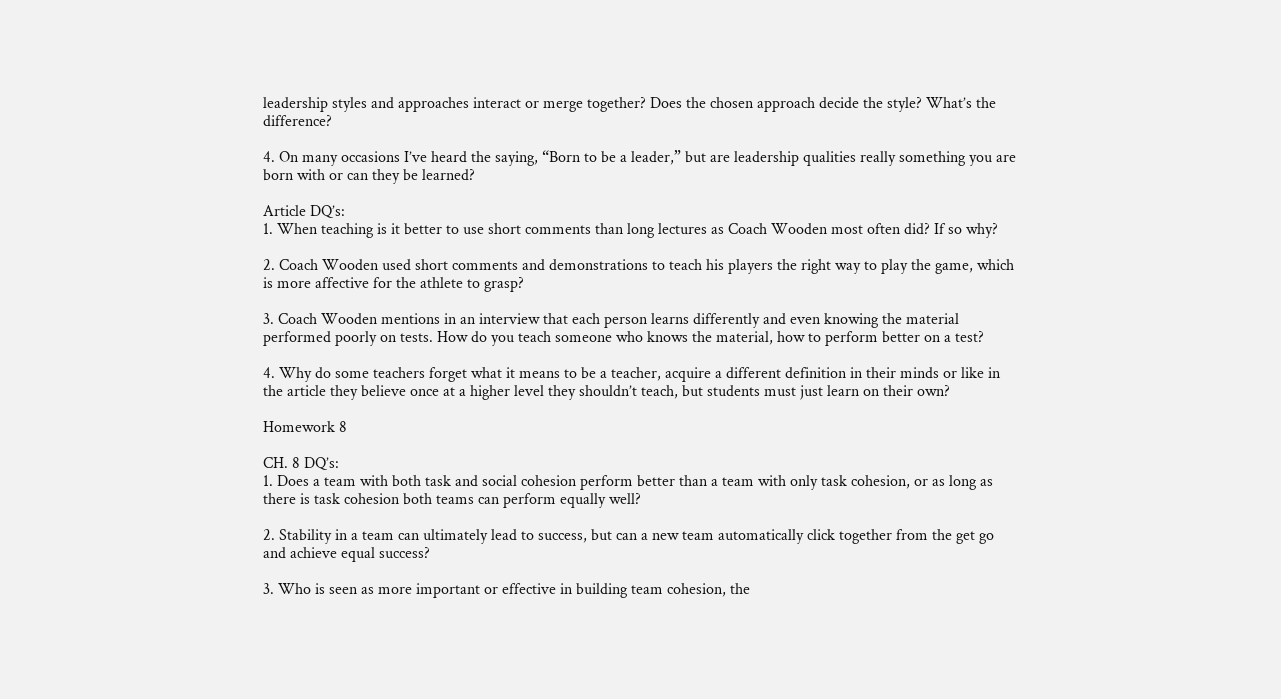leadership styles and approaches interact or merge together? Does the chosen approach decide the style? What’s the difference?

4. On many occasions I’ve heard the saying, “Born to be a leader,” but are leadership qualities really something you are born with or can they be learned?

Article DQ’s:
1. When teaching is it better to use short comments than long lectures as Coach Wooden most often did? If so why?

2. Coach Wooden used short comments and demonstrations to teach his players the right way to play the game, which is more affective for the athlete to grasp?

3. Coach Wooden mentions in an interview that each person learns differently and even knowing the material performed poorly on tests. How do you teach someone who knows the material, how to perform better on a test?

4. Why do some teachers forget what it means to be a teacher, acquire a different definition in their minds or like in the article they believe once at a higher level they shouldn’t teach, but students must just learn on their own?

Homework 8

CH. 8 DQ’s:
1. Does a team with both task and social cohesion perform better than a team with only task cohesion, or as long as there is task cohesion both teams can perform equally well?

2. Stability in a team can ultimately lead to success, but can a new team automatically click together from the get go and achieve equal success?

3. Who is seen as more important or effective in building team cohesion, the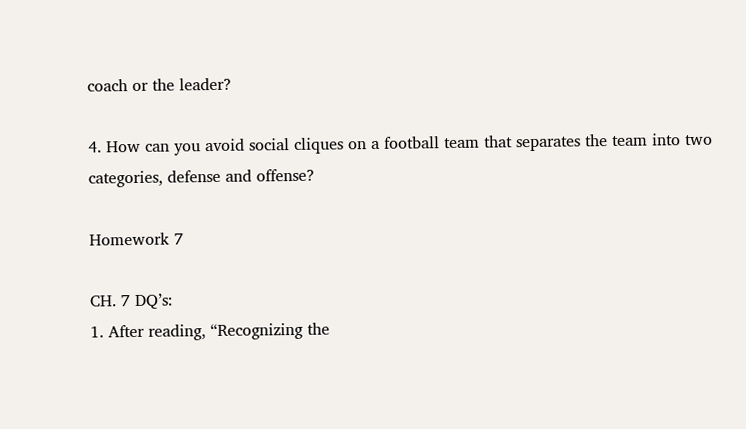coach or the leader?

4. How can you avoid social cliques on a football team that separates the team into two categories, defense and offense?

Homework 7

CH. 7 DQ’s:
1. After reading, “Recognizing the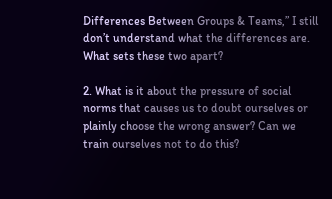Differences Between Groups & Teams,” I still don’t understand what the differences are. What sets these two apart?

2. What is it about the pressure of social norms that causes us to doubt ourselves or plainly choose the wrong answer? Can we train ourselves not to do this?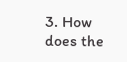3. How does the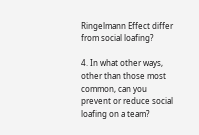Ringelmann Effect differ from social loafing?

4. In what other ways, other than those most common, can you prevent or reduce social loafing on a team?